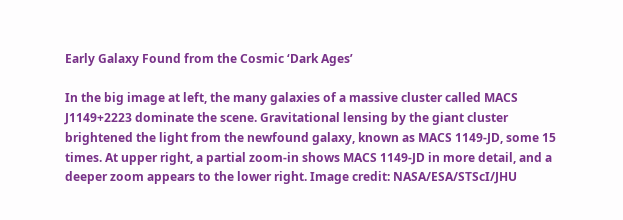Early Galaxy Found from the Cosmic ‘Dark Ages’

In the big image at left, the many galaxies of a massive cluster called MACS J1149+2223 dominate the scene. Gravitational lensing by the giant cluster brightened the light from the newfound galaxy, known as MACS 1149-JD, some 15 times. At upper right, a partial zoom-in shows MACS 1149-JD in more detail, and a deeper zoom appears to the lower right. Image credit: NASA/ESA/STScI/JHU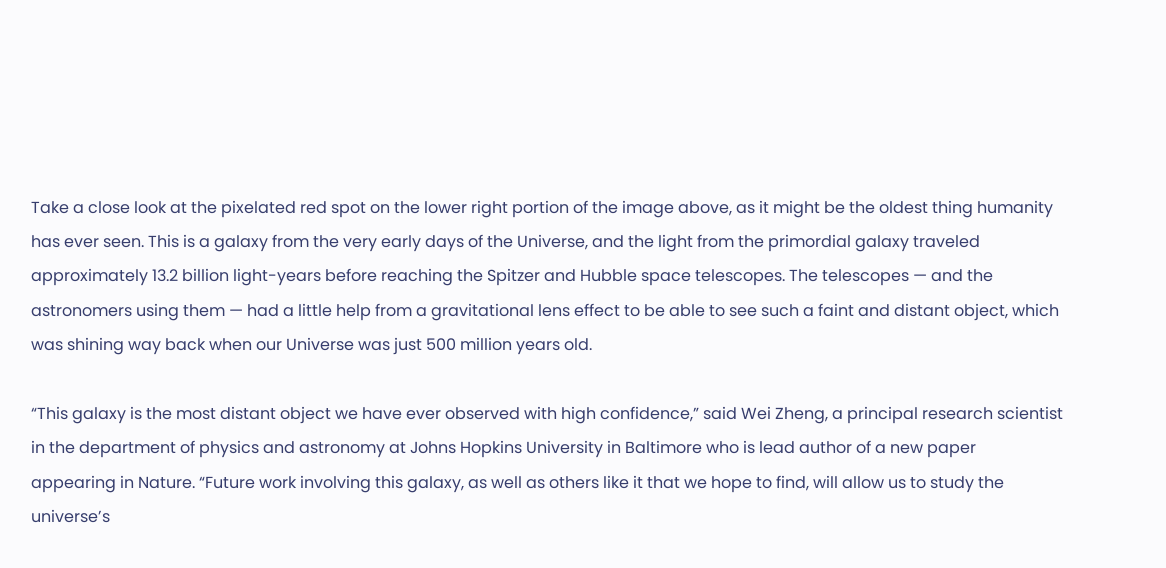Take a close look at the pixelated red spot on the lower right portion of the image above, as it might be the oldest thing humanity has ever seen. This is a galaxy from the very early days of the Universe, and the light from the primordial galaxy traveled approximately 13.2 billion light-years before reaching the Spitzer and Hubble space telescopes. The telescopes — and the astronomers using them — had a little help from a gravitational lens effect to be able to see such a faint and distant object, which was shining way back when our Universe was just 500 million years old.

“This galaxy is the most distant object we have ever observed with high confidence,” said Wei Zheng, a principal research scientist in the department of physics and astronomy at Johns Hopkins University in Baltimore who is lead author of a new paper appearing in Nature. “Future work involving this galaxy, as well as others like it that we hope to find, will allow us to study the universe’s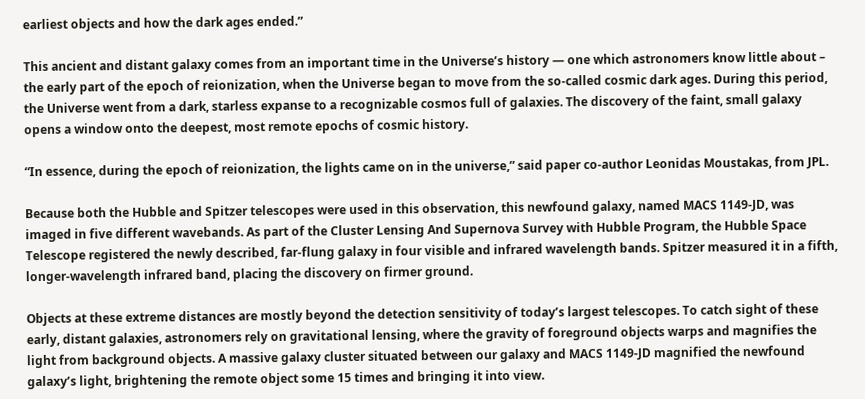earliest objects and how the dark ages ended.”

This ancient and distant galaxy comes from an important time in the Universe’s history — one which astronomers know little about – the early part of the epoch of reionization, when the Universe began to move from the so-called cosmic dark ages. During this period, the Universe went from a dark, starless expanse to a recognizable cosmos full of galaxies. The discovery of the faint, small galaxy opens a window onto the deepest, most remote epochs of cosmic history.

“In essence, during the epoch of reionization, the lights came on in the universe,” said paper co-author Leonidas Moustakas, from JPL.

Because both the Hubble and Spitzer telescopes were used in this observation, this newfound galaxy, named MACS 1149-JD, was imaged in five different wavebands. As part of the Cluster Lensing And Supernova Survey with Hubble Program, the Hubble Space Telescope registered the newly described, far-flung galaxy in four visible and infrared wavelength bands. Spitzer measured it in a fifth, longer-wavelength infrared band, placing the discovery on firmer ground.

Objects at these extreme distances are mostly beyond the detection sensitivity of today’s largest telescopes. To catch sight of these early, distant galaxies, astronomers rely on gravitational lensing, where the gravity of foreground objects warps and magnifies the light from background objects. A massive galaxy cluster situated between our galaxy and MACS 1149-JD magnified the newfound galaxy’s light, brightening the remote object some 15 times and bringing it into view.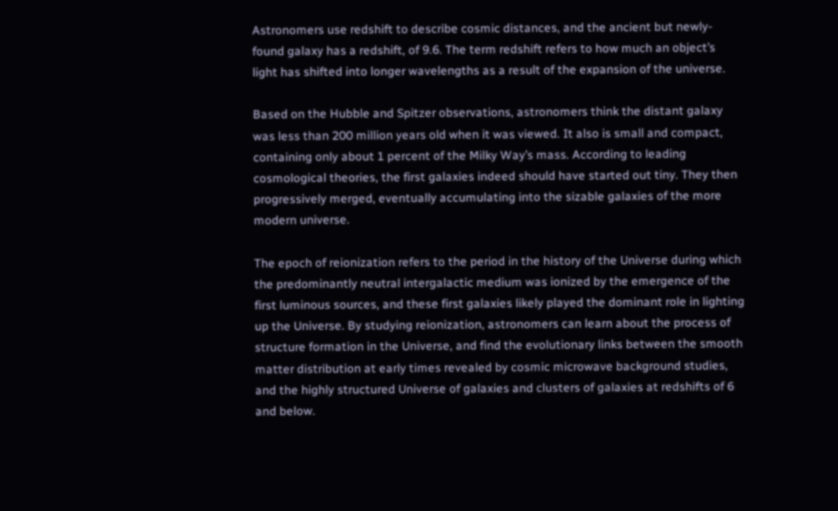Astronomers use redshift to describe cosmic distances, and the ancient but newly-found galaxy has a redshift, of 9.6. The term redshift refers to how much an object’s light has shifted into longer wavelengths as a result of the expansion of the universe.

Based on the Hubble and Spitzer observations, astronomers think the distant galaxy was less than 200 million years old when it was viewed. It also is small and compact, containing only about 1 percent of the Milky Way’s mass. According to leading cosmological theories, the first galaxies indeed should have started out tiny. They then progressively merged, eventually accumulating into the sizable galaxies of the more modern universe.

The epoch of reionization refers to the period in the history of the Universe during which the predominantly neutral intergalactic medium was ionized by the emergence of the first luminous sources, and these first galaxies likely played the dominant role in lighting up the Universe. By studying reionization, astronomers can learn about the process of structure formation in the Universe, and find the evolutionary links between the smooth matter distribution at early times revealed by cosmic microwave background studies, and the highly structured Universe of galaxies and clusters of galaxies at redshifts of 6 and below.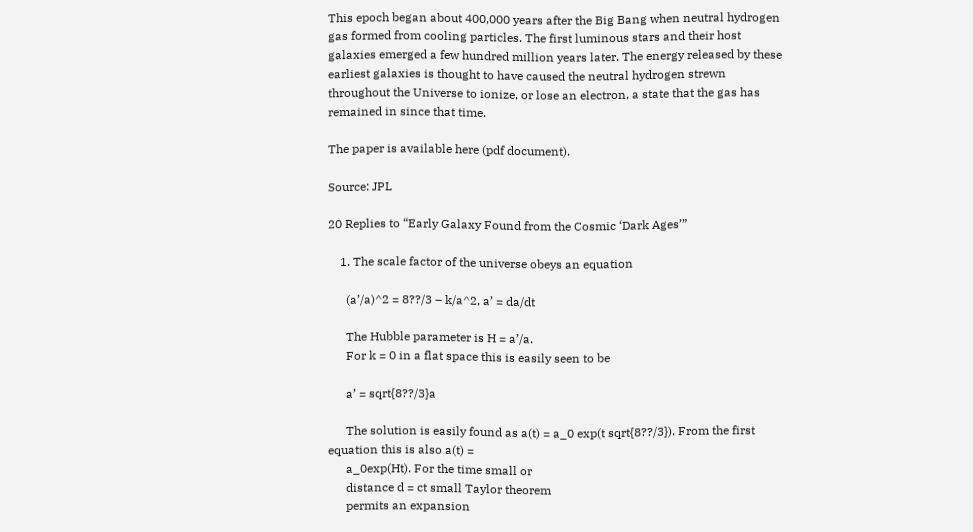This epoch began about 400,000 years after the Big Bang when neutral hydrogen gas formed from cooling particles. The first luminous stars and their host galaxies emerged a few hundred million years later. The energy released by these earliest galaxies is thought to have caused the neutral hydrogen strewn throughout the Universe to ionize, or lose an electron, a state that the gas has remained in since that time.

The paper is available here (pdf document).

Source: JPL

20 Replies to “Early Galaxy Found from the Cosmic ‘Dark Ages’”

    1. The scale factor of the universe obeys an equation

      (a’/a)^2 = 8??/3 – k/a^2, a’ = da/dt

      The Hubble parameter is H = a’/a.
      For k = 0 in a flat space this is easily seen to be

      a’ = sqrt{8??/3}a

      The solution is easily found as a(t) = a_0 exp(t sqrt{8??/3}). From the first equation this is also a(t) =
      a_0exp(Ht). For the time small or
      distance d = ct small Taylor theorem
      permits an expansion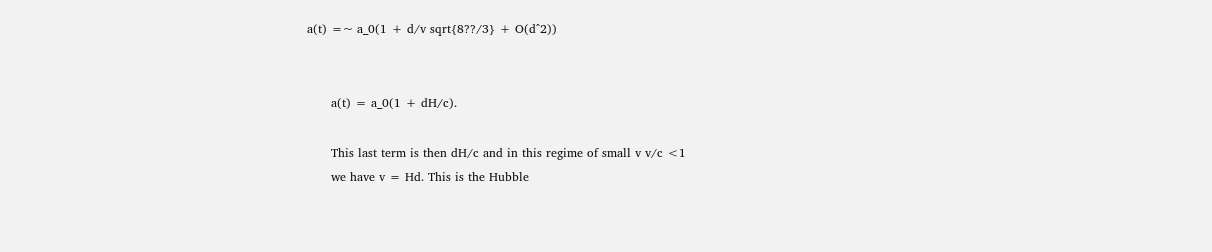a(t) =~ a_0(1 + d/v sqrt{8??/3} + O(d^2))


      a(t) = a_0(1 + dH/c).

      This last term is then dH/c and in this regime of small v v/c <1
      we have v = Hd. This is the Hubble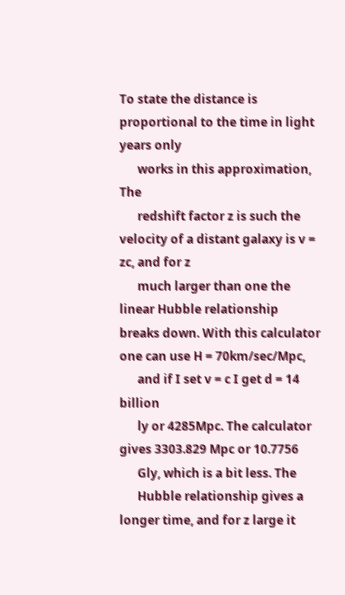To state the distance is proportional to the time in light years only
      works in this approximation, The
      redshift factor z is such the velocity of a distant galaxy is v = zc, and for z
      much larger than one the linear Hubble relationship breaks down. With this calculator one can use H = 70km/sec/Mpc,
      and if I set v = c I get d = 14 billion
      ly or 4285Mpc. The calculator gives 3303.829 Mpc or 10.7756
      Gly, which is a bit less. The
      Hubble relationship gives a longer time, and for z large it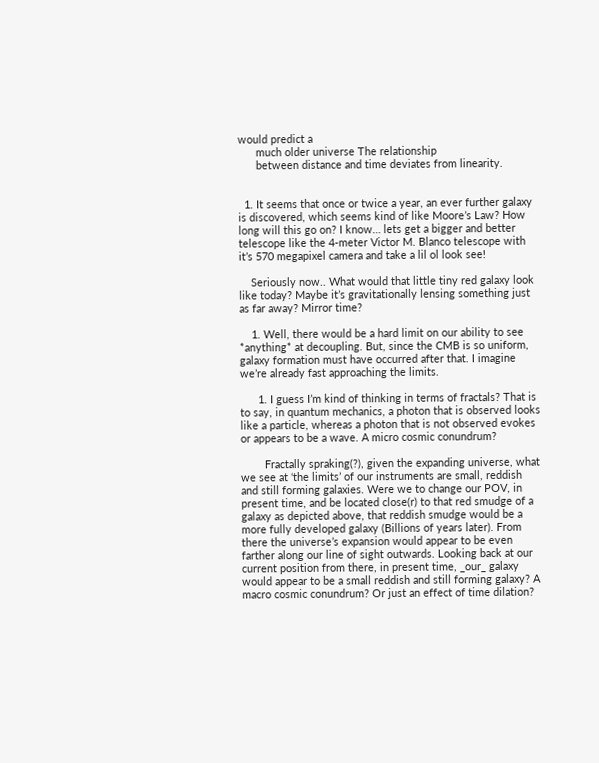would predict a
      much older universe The relationship
      between distance and time deviates from linearity.


  1. It seems that once or twice a year, an ever further galaxy is discovered, which seems kind of like Moore’s Law? How long will this go on? I know… lets get a bigger and better telescope like the 4-meter Victor M. Blanco telescope with it’s 570 megapixel camera and take a lil ol look see!

    Seriously now.. What would that little tiny red galaxy look like today? Maybe it’s gravitationally lensing something just as far away? Mirror time?

    1. Well, there would be a hard limit on our ability to see *anything* at decoupling. But, since the CMB is so uniform, galaxy formation must have occurred after that. I imagine we’re already fast approaching the limits.

      1. I guess I’m kind of thinking in terms of fractals? That is to say, in quantum mechanics, a photon that is observed looks like a particle, whereas a photon that is not observed evokes or appears to be a wave. A micro cosmic conundrum?

        Fractally spraking(?), given the expanding universe, what we see at ‘the limits’ of our instruments are small, reddish and still forming galaxies. Were we to change our POV, in present time, and be located close(r) to that red smudge of a galaxy as depicted above, that reddish smudge would be a more fully developed galaxy (Billions of years later). From there the universe’s expansion would appear to be even farther along our line of sight outwards. Looking back at our current position from there, in present time, _our_ galaxy would appear to be a small reddish and still forming galaxy? A macro cosmic conundrum? Or just an effect of time dilation?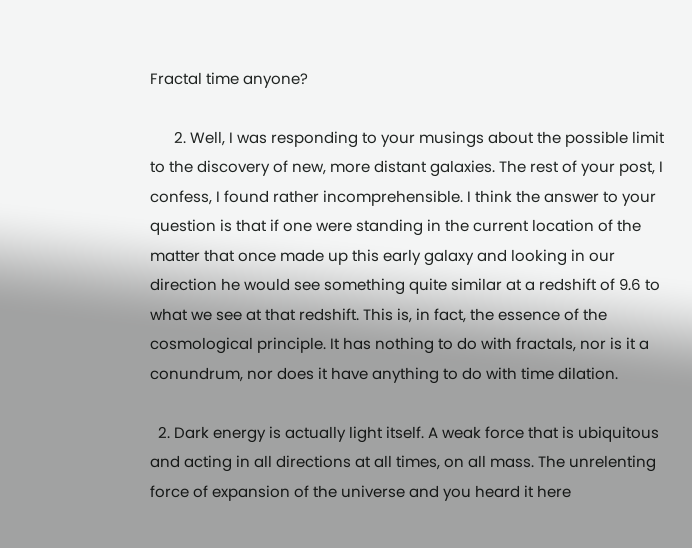Fractal time anyone?

      2. Well, I was responding to your musings about the possible limit to the discovery of new, more distant galaxies. The rest of your post, I confess, I found rather incomprehensible. I think the answer to your question is that if one were standing in the current location of the matter that once made up this early galaxy and looking in our direction he would see something quite similar at a redshift of 9.6 to what we see at that redshift. This is, in fact, the essence of the cosmological principle. It has nothing to do with fractals, nor is it a conundrum, nor does it have anything to do with time dilation.

  2. Dark energy is actually light itself. A weak force that is ubiquitous and acting in all directions at all times, on all mass. The unrelenting force of expansion of the universe and you heard it here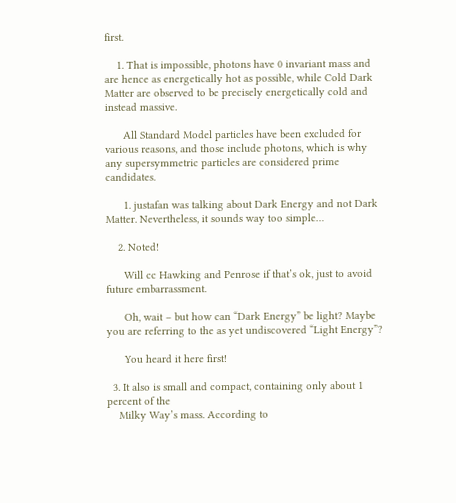first.

    1. That is impossible, photons have 0 invariant mass and are hence as energetically hot as possible, while Cold Dark Matter are observed to be precisely energetically cold and instead massive.

      All Standard Model particles have been excluded for various reasons, and those include photons, which is why any supersymmetric particles are considered prime candidates.

      1. justafan was talking about Dark Energy and not Dark Matter. Nevertheless, it sounds way too simple…

    2. Noted!

      Will cc Hawking and Penrose if that’s ok, just to avoid future embarrassment.

      Oh, wait – but how can “Dark Energy” be light? Maybe you are referring to the as yet undiscovered “Light Energy”?

      You heard it here first!

  3. It also is small and compact, containing only about 1 percent of the
    Milky Way’s mass. According to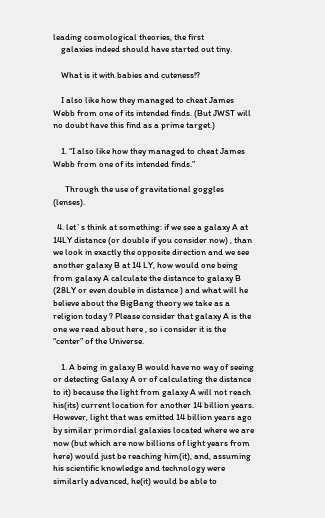leading cosmological theories, the first
    galaxies indeed should have started out tiny.

    What is it with babies and cuteness!?

    I also like how they managed to cheat James Webb from one of its intended finds. (But JWST will no doubt have this find as a prime target.)

    1. “I also like how they managed to cheat James Webb from one of its intended finds.”

      Through the use of gravitational goggles (lenses).

  4. let`s think at something: if we see a galaxy A at 14LY distance (or double if you consider now) , than we look in exactly the opposite direction and we see another galaxy B at 14 LY, how would one being from galaxy A calculate the distance to galaxy B (28LY or even double in distance ) and what will he believe about the BigBang theory we take as a religion today ? Please consider that galaxy A is the one we read about here , so i consider it is the “center” of the Universe.

    1. A being in galaxy B would have no way of seeing or detecting Galaxy A or of calculating the distance to it) because the light from galaxy A will not reach his(its) current location for another 14 billion years. However, light that was emitted 14 billion years ago by similar primordial galaxies located where we are now (but which are now billions of light years from here) would just be reaching him(it), and, assuming his scientific knowledge and technology were similarly advanced, he(it) would be able to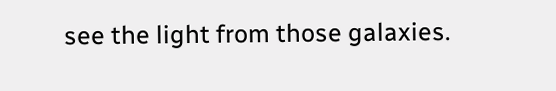see the light from those galaxies.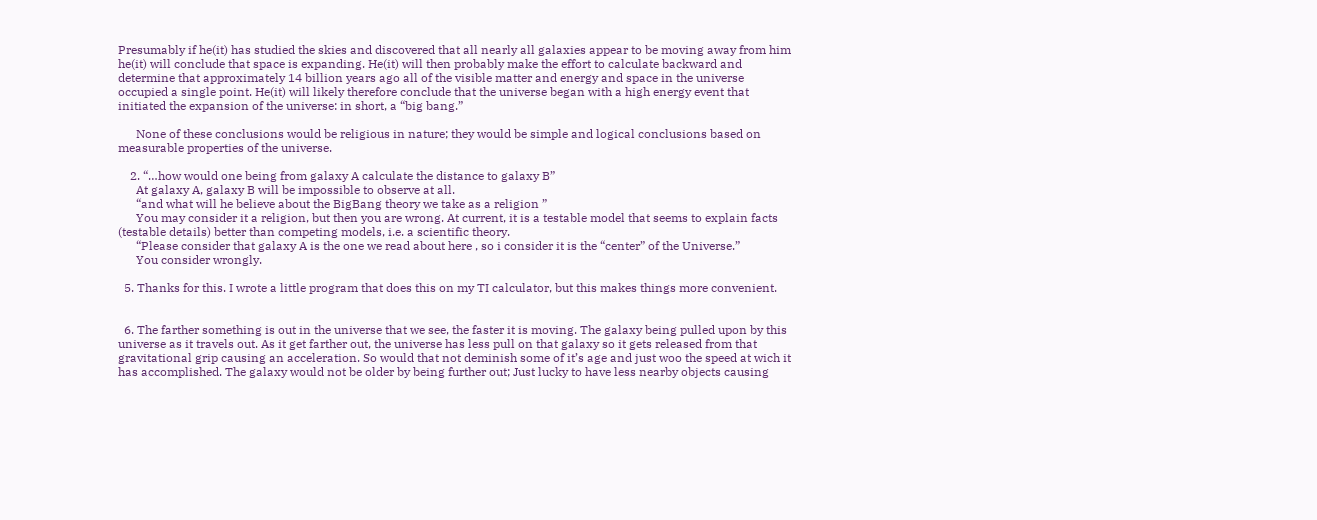Presumably if he(it) has studied the skies and discovered that all nearly all galaxies appear to be moving away from him he(it) will conclude that space is expanding. He(it) will then probably make the effort to calculate backward and determine that approximately 14 billion years ago all of the visible matter and energy and space in the universe occupied a single point. He(it) will likely therefore conclude that the universe began with a high energy event that initiated the expansion of the universe: in short, a “big bang.”

      None of these conclusions would be religious in nature; they would be simple and logical conclusions based on measurable properties of the universe.

    2. “…how would one being from galaxy A calculate the distance to galaxy B”
      At galaxy A, galaxy B will be impossible to observe at all.
      “and what will he believe about the BigBang theory we take as a religion ”
      You may consider it a religion, but then you are wrong. At current, it is a testable model that seems to explain facts (testable details) better than competing models, i.e. a scientific theory.
      “Please consider that galaxy A is the one we read about here , so i consider it is the “center” of the Universe.”
      You consider wrongly.

  5. Thanks for this. I wrote a little program that does this on my TI calculator, but this makes things more convenient.


  6. The farther something is out in the universe that we see, the faster it is moving. The galaxy being pulled upon by this universe as it travels out. As it get farther out, the universe has less pull on that galaxy so it gets released from that gravitational grip causing an acceleration. So would that not deminish some of it’s age and just woo the speed at wich it has accomplished. The galaxy would not be older by being further out; Just lucky to have less nearby objects causing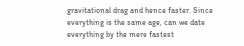gravitational drag and hence faster. Since everything is the same age, can we date everything by the mere fastest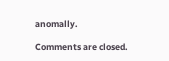anomally.

Comments are closed.